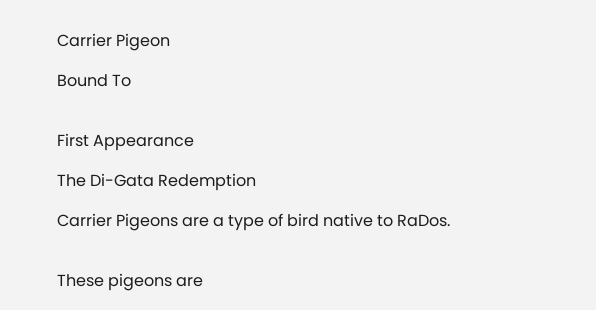Carrier Pigeon

Bound To


First Appearance

The Di-Gata Redemption

Carrier Pigeons are a type of bird native to RaDos.


These pigeons are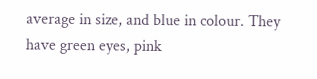average in size, and blue in colour. They have green eyes, pink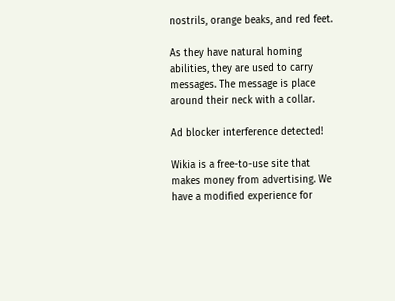nostrils, orange beaks, and red feet.

As they have natural homing abilities, they are used to carry messages. The message is place around their neck with a collar.

Ad blocker interference detected!

Wikia is a free-to-use site that makes money from advertising. We have a modified experience for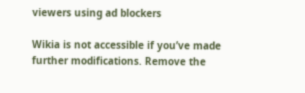viewers using ad blockers

Wikia is not accessible if you’ve made further modifications. Remove the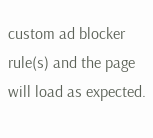custom ad blocker rule(s) and the page will load as expected.